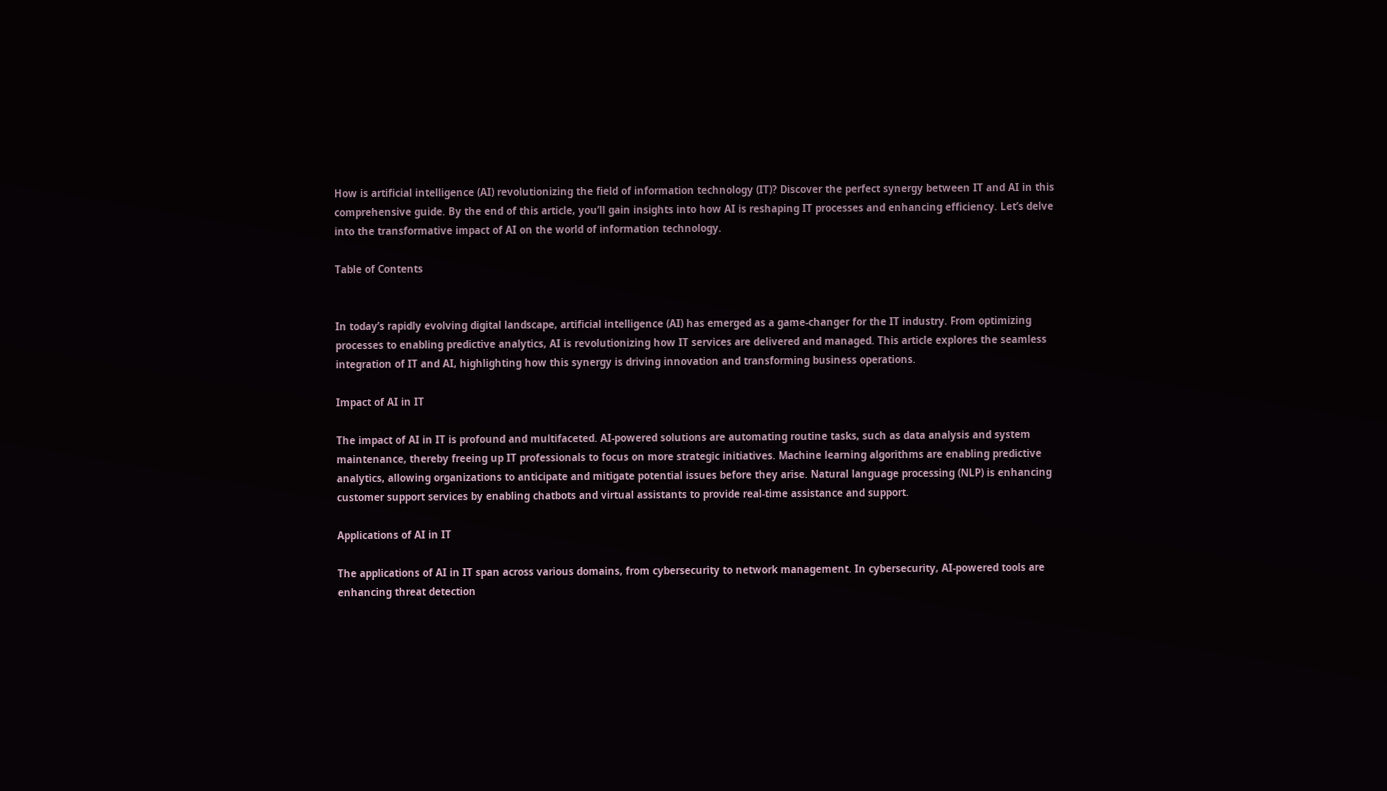How is artificial intelligence (AI) revolutionizing the field of information technology (IT)? Discover the perfect synergy between IT and AI in this comprehensive guide. By the end of this article, you’ll gain insights into how AI is reshaping IT processes and enhancing efficiency. Let’s delve into the transformative impact of AI on the world of information technology.

Table of Contents


In today’s rapidly evolving digital landscape, artificial intelligence (AI) has emerged as a game-changer for the IT industry. From optimizing processes to enabling predictive analytics, AI is revolutionizing how IT services are delivered and managed. This article explores the seamless integration of IT and AI, highlighting how this synergy is driving innovation and transforming business operations.

Impact of AI in IT

The impact of AI in IT is profound and multifaceted. AI-powered solutions are automating routine tasks, such as data analysis and system maintenance, thereby freeing up IT professionals to focus on more strategic initiatives. Machine learning algorithms are enabling predictive analytics, allowing organizations to anticipate and mitigate potential issues before they arise. Natural language processing (NLP) is enhancing customer support services by enabling chatbots and virtual assistants to provide real-time assistance and support.

Applications of AI in IT

The applications of AI in IT span across various domains, from cybersecurity to network management. In cybersecurity, AI-powered tools are enhancing threat detection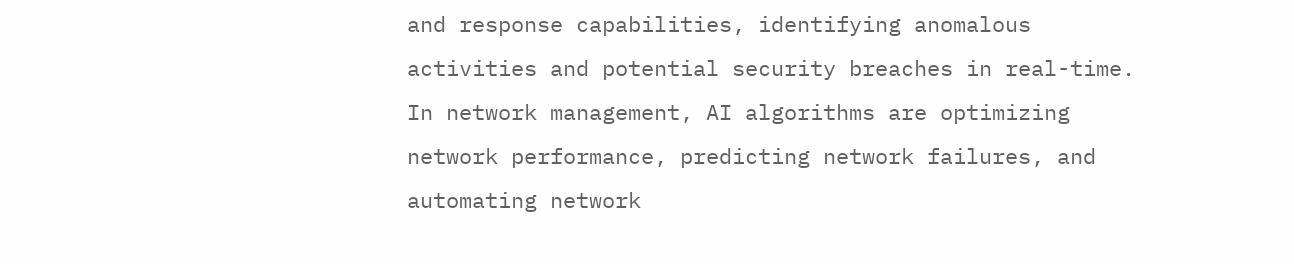and response capabilities, identifying anomalous activities and potential security breaches in real-time. In network management, AI algorithms are optimizing network performance, predicting network failures, and automating network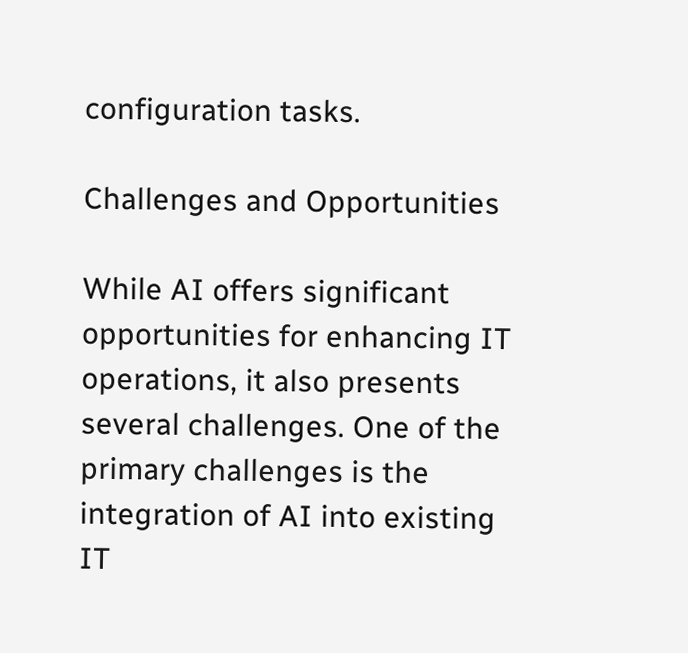configuration tasks.

Challenges and Opportunities

While AI offers significant opportunities for enhancing IT operations, it also presents several challenges. One of the primary challenges is the integration of AI into existing IT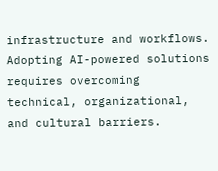infrastructure and workflows. Adopting AI-powered solutions requires overcoming technical, organizational, and cultural barriers.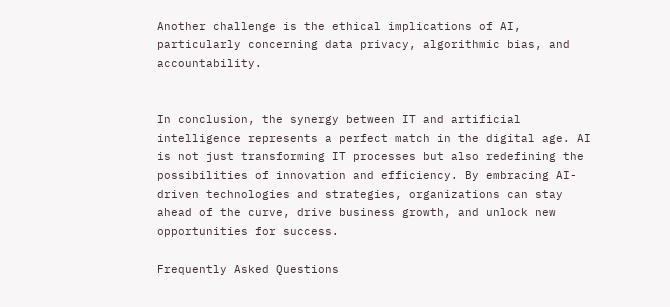Another challenge is the ethical implications of AI, particularly concerning data privacy, algorithmic bias, and accountability.


In conclusion, the synergy between IT and artificial intelligence represents a perfect match in the digital age. AI is not just transforming IT processes but also redefining the possibilities of innovation and efficiency. By embracing AI-driven technologies and strategies, organizations can stay ahead of the curve, drive business growth, and unlock new opportunities for success.

Frequently Asked Questions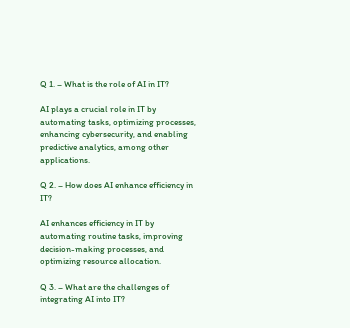Q 1. – What is the role of AI in IT?

AI plays a crucial role in IT by automating tasks, optimizing processes, enhancing cybersecurity, and enabling predictive analytics, among other applications.

Q 2. – How does AI enhance efficiency in IT?

AI enhances efficiency in IT by automating routine tasks, improving decision-making processes, and optimizing resource allocation.

Q 3. – What are the challenges of integrating AI into IT?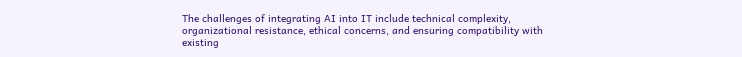The challenges of integrating AI into IT include technical complexity, organizational resistance, ethical concerns, and ensuring compatibility with existing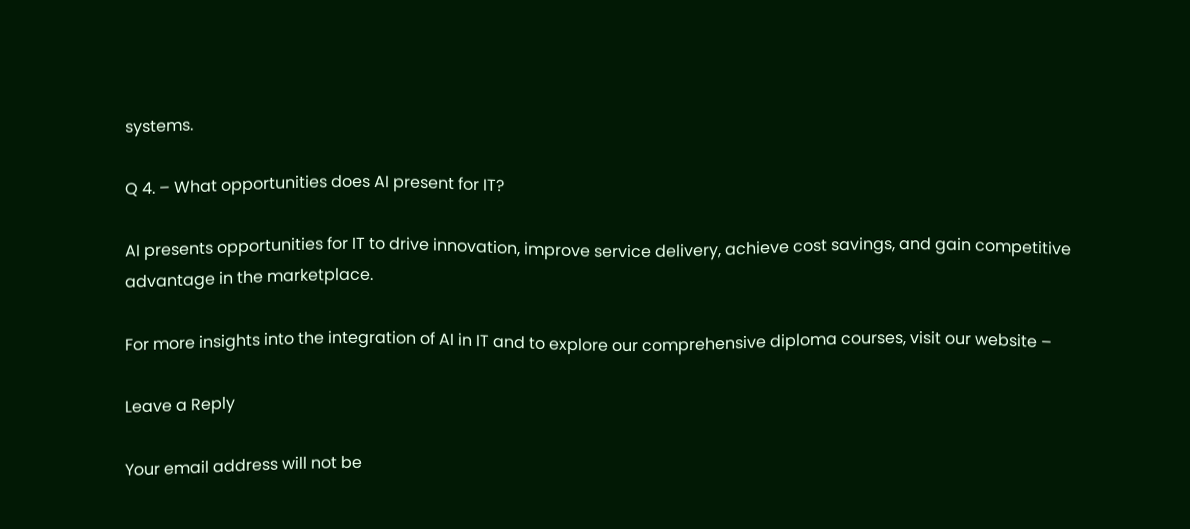systems.

Q 4. – What opportunities does AI present for IT?

AI presents opportunities for IT to drive innovation, improve service delivery, achieve cost savings, and gain competitive advantage in the marketplace.

For more insights into the integration of AI in IT and to explore our comprehensive diploma courses, visit our website –

Leave a Reply

Your email address will not be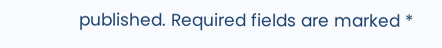published. Required fields are marked *